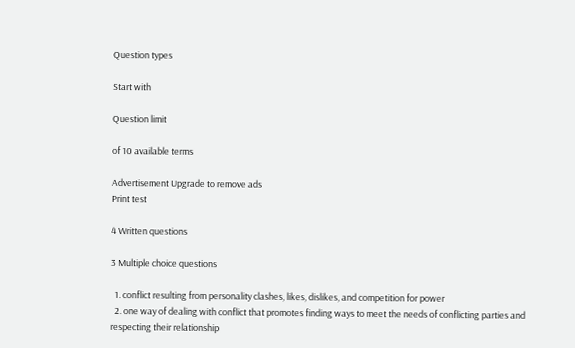Question types

Start with

Question limit

of 10 available terms

Advertisement Upgrade to remove ads
Print test

4 Written questions

3 Multiple choice questions

  1. conflict resulting from personality clashes, likes, dislikes, and competition for power
  2. one way of dealing with conflict that promotes finding ways to meet the needs of conflicting parties and respecting their relationship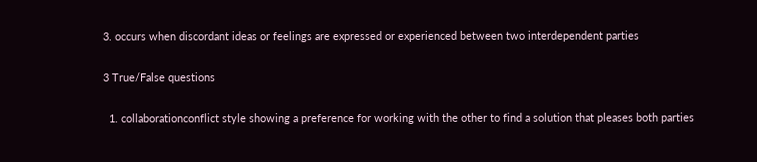3. occurs when discordant ideas or feelings are expressed or experienced between two interdependent parties

3 True/False questions

  1. collaborationconflict style showing a preference for working with the other to find a solution that pleases both parties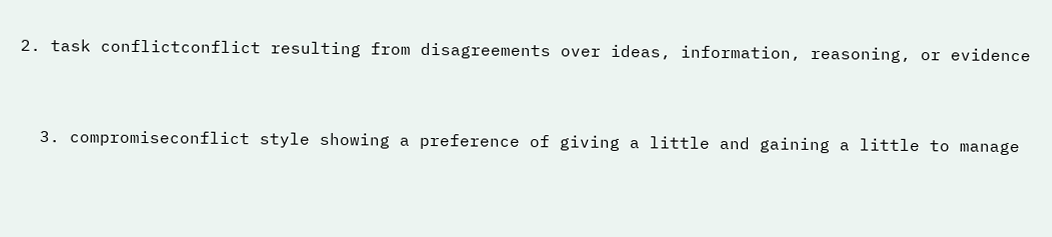2. task conflictconflict resulting from disagreements over ideas, information, reasoning, or evidence


  3. compromiseconflict style showing a preference of giving a little and gaining a little to manage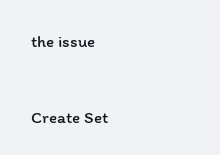the issue


Create Set